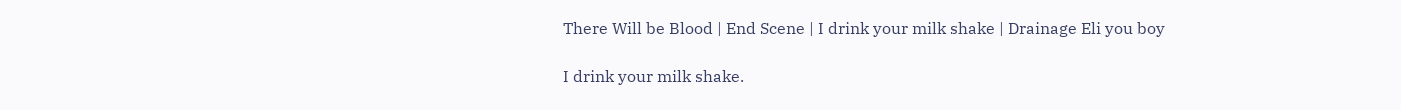There Will be Blood | End Scene | I drink your milk shake | Drainage Eli you boy

I drink your milk shake.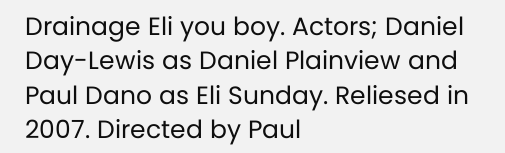Drainage Eli you boy. Actors; Daniel Day-Lewis as Daniel Plainview and Paul Dano as Eli Sunday. Reliesed in 2007. Directed by Paul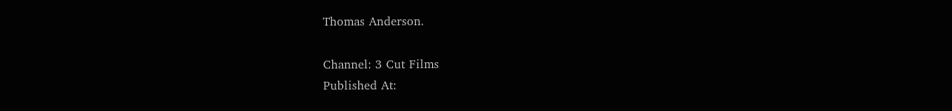Thomas Anderson.

Channel: 3 Cut Films
Published At: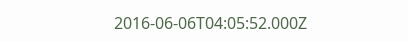2016-06-06T04:05:52.000Z